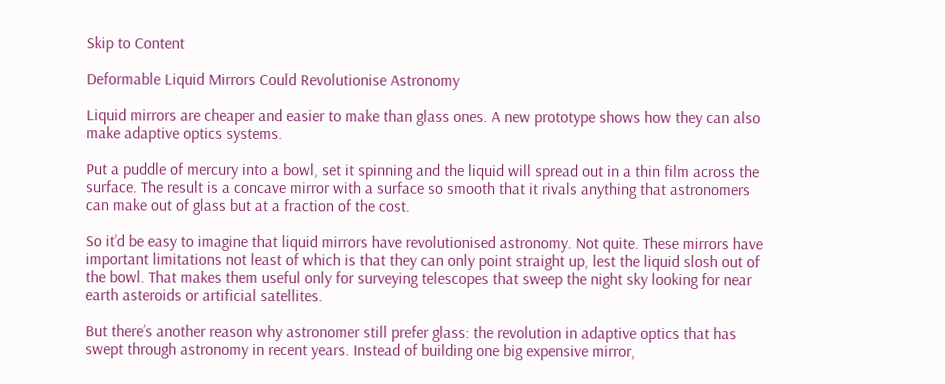Skip to Content

Deformable Liquid Mirrors Could Revolutionise Astronomy

Liquid mirrors are cheaper and easier to make than glass ones. A new prototype shows how they can also make adaptive optics systems.

Put a puddle of mercury into a bowl, set it spinning and the liquid will spread out in a thin film across the surface. The result is a concave mirror with a surface so smooth that it rivals anything that astronomers can make out of glass but at a fraction of the cost.

So it’d be easy to imagine that liquid mirrors have revolutionised astronomy. Not quite. These mirrors have important limitations not least of which is that they can only point straight up, lest the liquid slosh out of the bowl. That makes them useful only for surveying telescopes that sweep the night sky looking for near earth asteroids or artificial satellites.

But there’s another reason why astronomer still prefer glass: the revolution in adaptive optics that has swept through astronomy in recent years. Instead of building one big expensive mirror,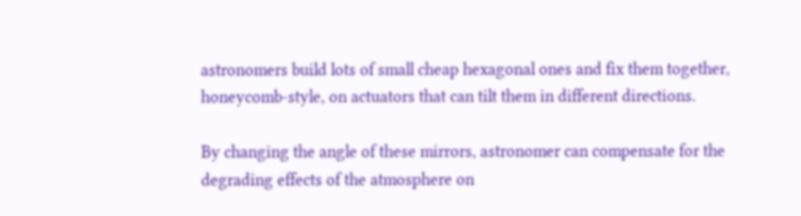astronomers build lots of small cheap hexagonal ones and fix them together, honeycomb-style, on actuators that can tilt them in different directions.

By changing the angle of these mirrors, astronomer can compensate for the degrading effects of the atmosphere on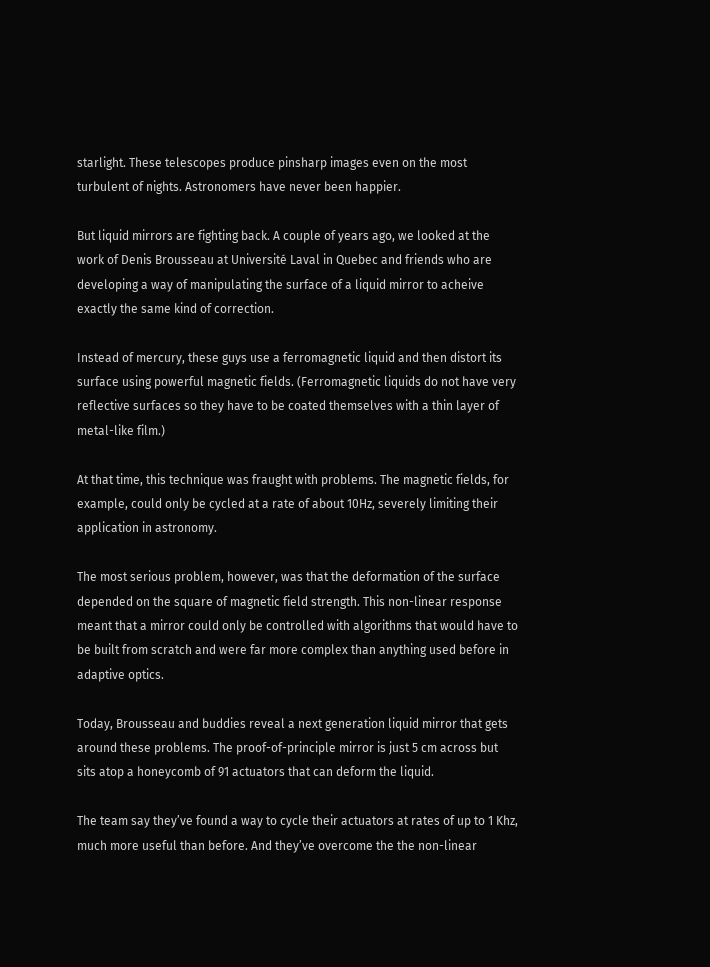starlight. These telescopes produce pinsharp images even on the most turbulent of nights. Astronomers have never been happier.

But liquid mirrors are fighting back. A couple of years ago, we looked at the work of Denis Brousseau at Université Laval in Quebec and friends who are developing a way of manipulating the surface of a liquid mirror to acheive exactly the same kind of correction.

Instead of mercury, these guys use a ferromagnetic liquid and then distort its surface using powerful magnetic fields. (Ferromagnetic liquids do not have very reflective surfaces so they have to be coated themselves with a thin layer of metal-like film.)

At that time, this technique was fraught with problems. The magnetic fields, for example, could only be cycled at a rate of about 10Hz, severely limiting their application in astronomy.

The most serious problem, however, was that the deformation of the surface depended on the square of magnetic field strength. This non-linear response meant that a mirror could only be controlled with algorithms that would have to be built from scratch and were far more complex than anything used before in adaptive optics.

Today, Brousseau and buddies reveal a next generation liquid mirror that gets around these problems. The proof-of-principle mirror is just 5 cm across but sits atop a honeycomb of 91 actuators that can deform the liquid.

The team say they’ve found a way to cycle their actuators at rates of up to 1 Khz, much more useful than before. And they’ve overcome the the non-linear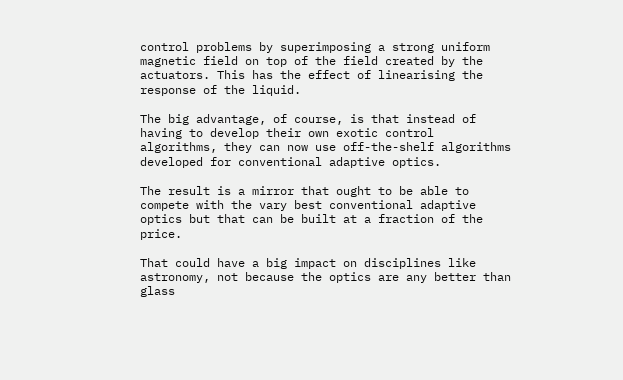control problems by superimposing a strong uniform magnetic field on top of the field created by the actuators. This has the effect of linearising the response of the liquid.

The big advantage, of course, is that instead of having to develop their own exotic control algorithms, they can now use off-the-shelf algorithms developed for conventional adaptive optics.

The result is a mirror that ought to be able to compete with the vary best conventional adaptive optics but that can be built at a fraction of the price.

That could have a big impact on disciplines like astronomy, not because the optics are any better than glass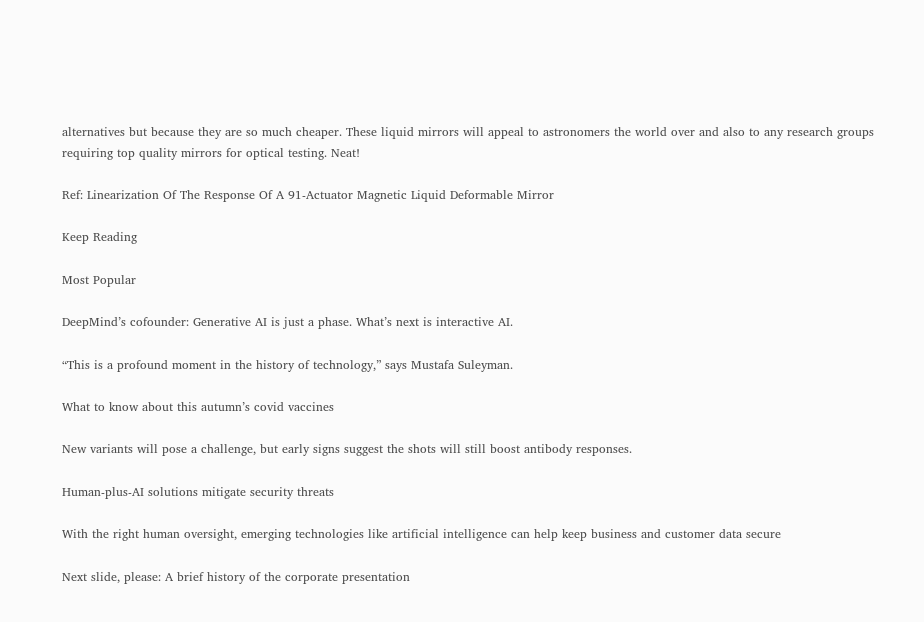alternatives but because they are so much cheaper. These liquid mirrors will appeal to astronomers the world over and also to any research groups requiring top quality mirrors for optical testing. Neat!

Ref: Linearization Of The Response Of A 91-Actuator Magnetic Liquid Deformable Mirror

Keep Reading

Most Popular

DeepMind’s cofounder: Generative AI is just a phase. What’s next is interactive AI.

“This is a profound moment in the history of technology,” says Mustafa Suleyman.

What to know about this autumn’s covid vaccines

New variants will pose a challenge, but early signs suggest the shots will still boost antibody responses.

Human-plus-AI solutions mitigate security threats

With the right human oversight, emerging technologies like artificial intelligence can help keep business and customer data secure

Next slide, please: A brief history of the corporate presentation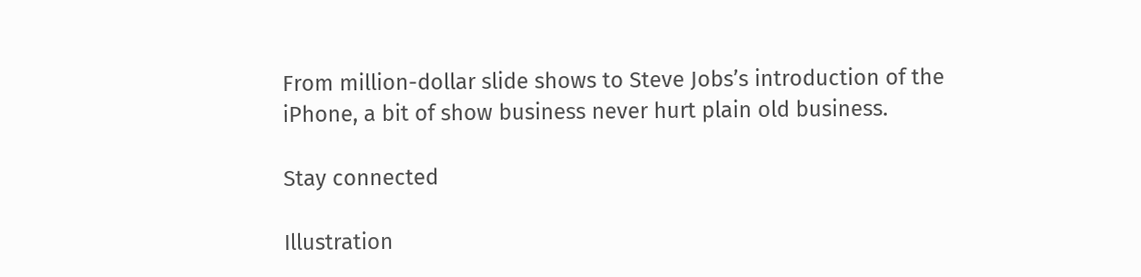From million-dollar slide shows to Steve Jobs’s introduction of the iPhone, a bit of show business never hurt plain old business.

Stay connected

Illustration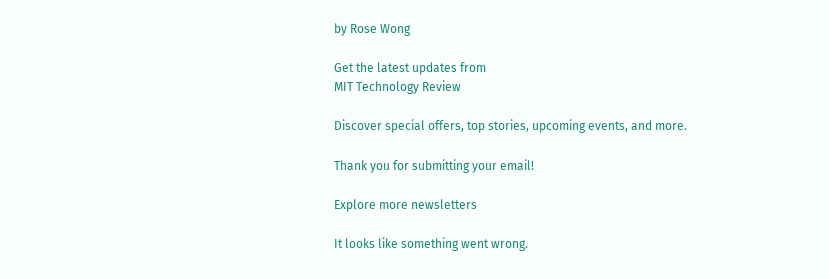by Rose Wong

Get the latest updates from
MIT Technology Review

Discover special offers, top stories, upcoming events, and more.

Thank you for submitting your email!

Explore more newsletters

It looks like something went wrong.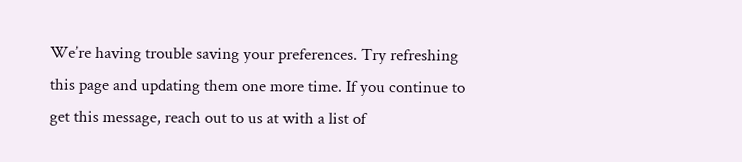We’re having trouble saving your preferences. Try refreshing this page and updating them one more time. If you continue to get this message, reach out to us at with a list of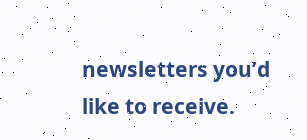newsletters you’d like to receive.